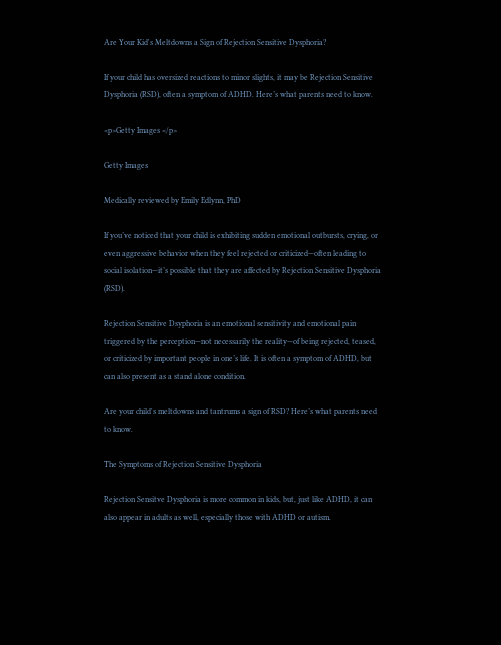Are Your Kid's Meltdowns a Sign of Rejection Sensitive Dysphoria?

If your child has oversized reactions to minor slights, it may be Rejection Sensitive Dysphoria (RSD), often a symptom of ADHD. Here’s what parents need to know.

<p>Getty Images </p>

Getty Images

Medically reviewed by Emily Edlynn, PhD

If you’ve noticed that your child is exhibiting sudden emotional outbursts, crying, or even aggressive behavior when they feel rejected or criticized—often leading to social isolation—it’s possible that they are affected by Rejection Sensitive Dysphoria (RSD).

Rejection Sensitive Dsyphoria is an emotional sensitivity and emotional pain triggered by the perception—not necessarily the reality—of being rejected, teased, or criticized by important people in one’s life. It is often a symptom of ADHD, but can also present as a stand alone condition.

Are your child's meltdowns and tantrums a sign of RSD? Here’s what parents need to know.

The Symptoms of Rejection Sensitive Dysphoria

Rejection Sensitve Dysphoria is more common in kids, but, just like ADHD, it can also appear in adults as well, especially those with ADHD or autism.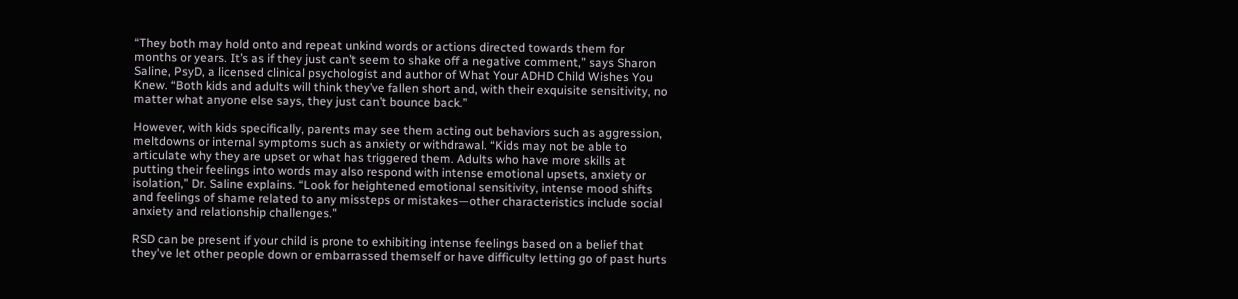“They both may hold onto and repeat unkind words or actions directed towards them for months or years. It’s as if they just can’t seem to shake off a negative comment,” says Sharon Saline, PsyD, a licensed clinical psychologist and author of What Your ADHD Child Wishes You Knew. “Both kids and adults will think they’ve fallen short and, with their exquisite sensitivity, no matter what anyone else says, they just can’t bounce back.”

However, with kids specifically, parents may see them acting out behaviors such as aggression, meltdowns or internal symptoms such as anxiety or withdrawal. “Kids may not be able to articulate why they are upset or what has triggered them. Adults who have more skills at putting their feelings into words may also respond with intense emotional upsets, anxiety or isolation,” Dr. Saline explains. “Look for heightened emotional sensitivity, intense mood shifts and feelings of shame related to any missteps or mistakes—other characteristics include social anxiety and relationship challenges.”

RSD can be present if your child is prone to exhibiting intense feelings based on a belief that they've let other people down or embarrassed themself or have difficulty letting go of past hurts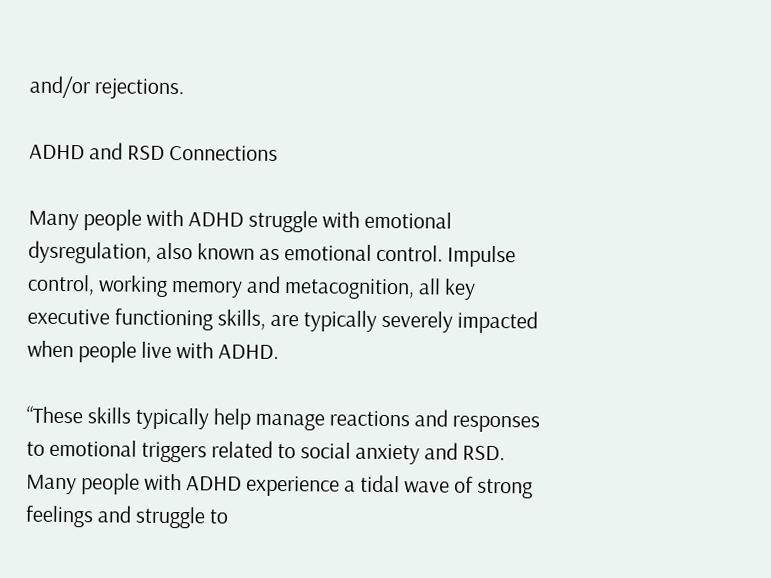and/or rejections.

ADHD and RSD Connections

Many people with ADHD struggle with emotional dysregulation, also known as emotional control. Impulse control, working memory and metacognition, all key executive functioning skills, are typically severely impacted when people live with ADHD.

“These skills typically help manage reactions and responses to emotional triggers related to social anxiety and RSD. Many people with ADHD experience a tidal wave of strong feelings and struggle to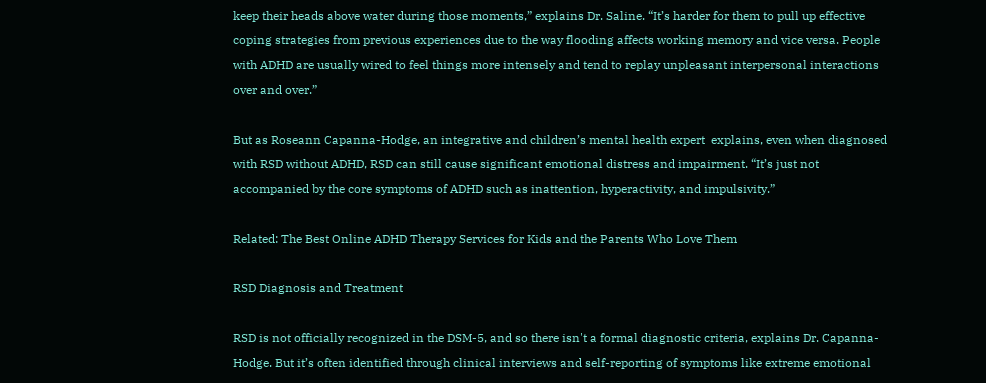keep their heads above water during those moments,” explains Dr. Saline. “It’s harder for them to pull up effective coping strategies from previous experiences due to the way flooding affects working memory and vice versa. People with ADHD are usually wired to feel things more intensely and tend to replay unpleasant interpersonal interactions over and over.”

But as Roseann Capanna-Hodge, an integrative and children’s mental health expert  explains, even when diagnosed with RSD without ADHD, RSD can still cause significant emotional distress and impairment. “It’s just not accompanied by the core symptoms of ADHD such as inattention, hyperactivity, and impulsivity.”

Related: The Best Online ADHD Therapy Services for Kids and the Parents Who Love Them

RSD Diagnosis and Treatment

RSD is not officially recognized in the DSM-5, and so there isn't a formal diagnostic criteria, explains Dr. Capanna-Hodge. But it’s often identified through clinical interviews and self-reporting of symptoms like extreme emotional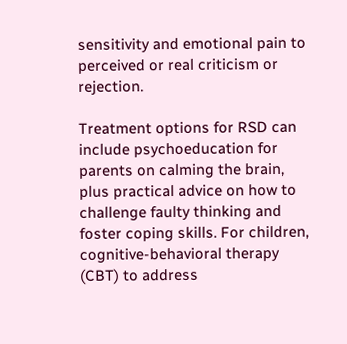sensitivity and emotional pain to perceived or real criticism or rejection.

Treatment options for RSD can include psychoeducation for parents on calming the brain, plus practical advice on how to challenge faulty thinking and foster coping skills. For children, cognitive-behavioral therapy (CBT) to address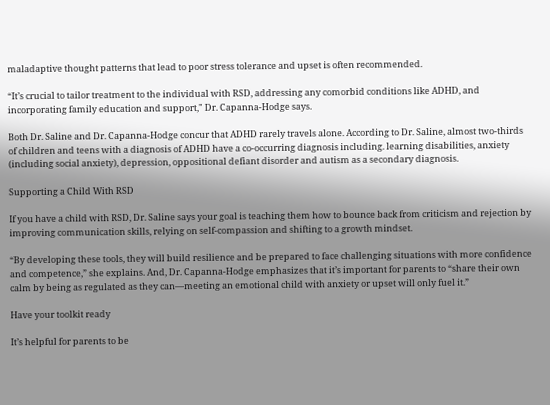maladaptive thought patterns that lead to poor stress tolerance and upset is often recommended.

“It’s crucial to tailor treatment to the individual with RSD, addressing any comorbid conditions like ADHD, and incorporating family education and support," Dr. Capanna-Hodge says.

Both Dr. Saline and Dr. Capanna-Hodge concur that ADHD rarely travels alone. According to Dr. Saline, almost two-thirds of children and teens with a diagnosis of ADHD have a co-occurring diagnosis including. learning disabilities, anxiety (including social anxiety), depression, oppositional defiant disorder and autism as a secondary diagnosis.

Supporting a Child With RSD

If you have a child with RSD, Dr. Saline says your goal is teaching them how to bounce back from criticism and rejection by improving communication skills, relying on self-compassion and shifting to a growth mindset.

“By developing these tools, they will build resilience and be prepared to face challenging situations with more confidence and competence,” she explains. And, Dr. Capanna-Hodge emphasizes that it’s important for parents to “share their own calm by being as regulated as they can—meeting an emotional child with anxiety or upset will only fuel it.”

Have your toolkit ready

It’s helpful for parents to be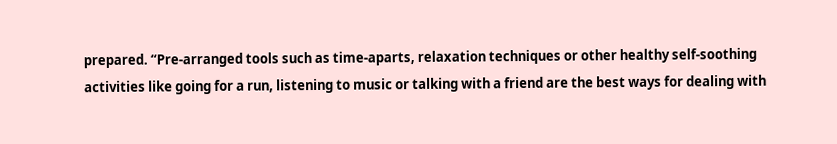prepared. “Pre-arranged tools such as time-aparts, relaxation techniques or other healthy self-soothing activities like going for a run, listening to music or talking with a friend are the best ways for dealing with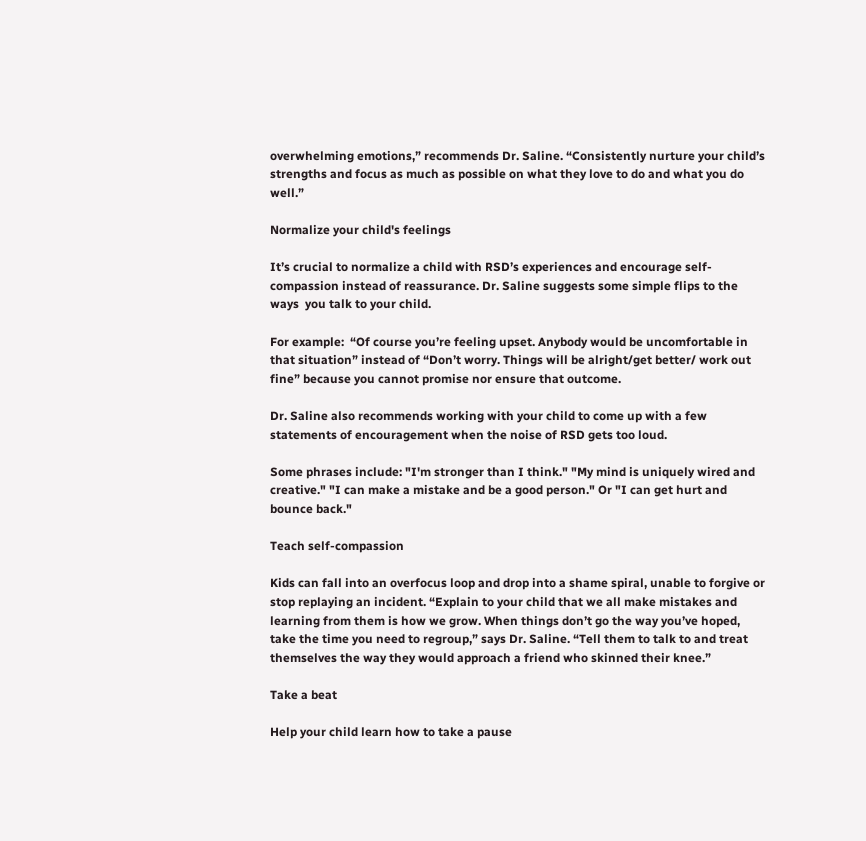overwhelming emotions,” recommends Dr. Saline. “Consistently nurture your child’s strengths and focus as much as possible on what they love to do and what you do well.”

Normalize your child's feelings

It’s crucial to normalize a child with RSD’s experiences and encourage self-compassion instead of reassurance. Dr. Saline suggests some simple flips to the ways  you talk to your child.

For example:  “Of course you’re feeling upset. Anybody would be uncomfortable in that situation” instead of “Don’t worry. Things will be alright/get better/ work out fine” because you cannot promise nor ensure that outcome.

Dr. Saline also recommends working with your child to come up with a few statements of encouragement when the noise of RSD gets too loud.

Some phrases include: "I'm stronger than I think." "My mind is uniquely wired and creative." "I can make a mistake and be a good person." Or "I can get hurt and bounce back."

Teach self-compassion

Kids can fall into an overfocus loop and drop into a shame spiral, unable to forgive or stop replaying an incident. “Explain to your child that we all make mistakes and learning from them is how we grow. When things don’t go the way you’ve hoped, take the time you need to regroup,” says Dr. Saline. “Tell them to talk to and treat themselves the way they would approach a friend who skinned their knee.”

Take a beat

Help your child learn how to take a pause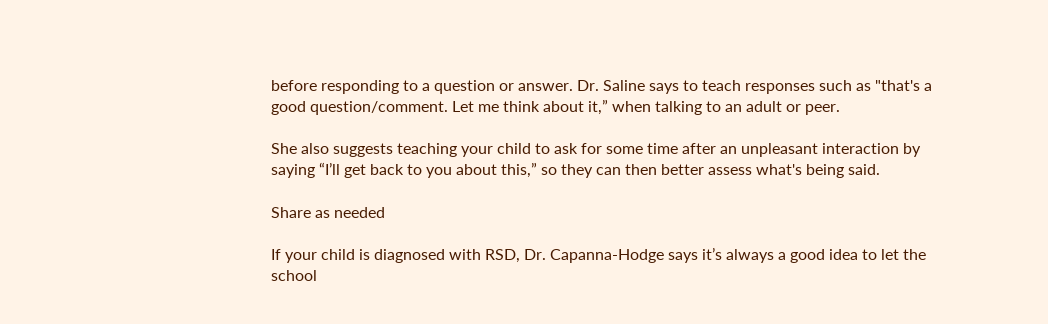before responding to a question or answer. Dr. Saline says to teach responses such as "that's a good question/comment. Let me think about it,” when talking to an adult or peer.

She also suggests teaching your child to ask for some time after an unpleasant interaction by saying “I’ll get back to you about this,” so they can then better assess what's being said.

Share as needed

If your child is diagnosed with RSD, Dr. Capanna-Hodge says it’s always a good idea to let the school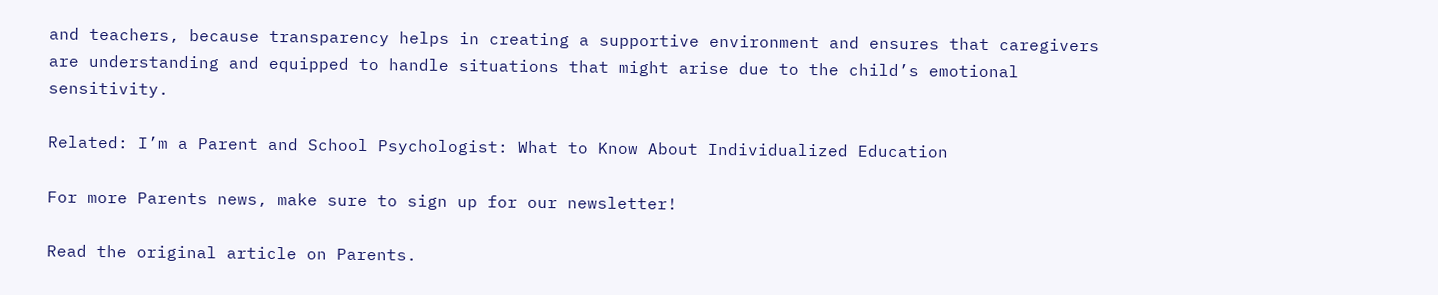and teachers, because transparency helps in creating a supportive environment and ensures that caregivers are understanding and equipped to handle situations that might arise due to the child’s emotional sensitivity.

Related: I’m a Parent and School Psychologist: What to Know About Individualized Education

For more Parents news, make sure to sign up for our newsletter!

Read the original article on Parents.